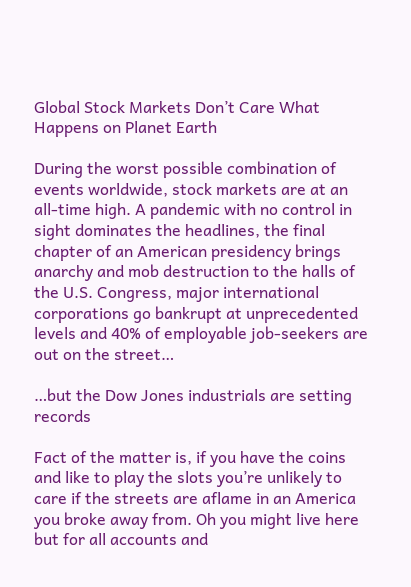Global Stock Markets Don’t Care What Happens on Planet Earth

During the worst possible combination of events worldwide, stock markets are at an all-time high. A pandemic with no control in sight dominates the headlines, the final chapter of an American presidency brings anarchy and mob destruction to the halls of the U.S. Congress, major international corporations go bankrupt at unprecedented levels and 40% of employable job-seekers are out on the street…

…but the Dow Jones industrials are setting records

Fact of the matter is, if you have the coins and like to play the slots you’re unlikely to care if the streets are aflame in an America you broke away from. Oh you might live here but for all accounts and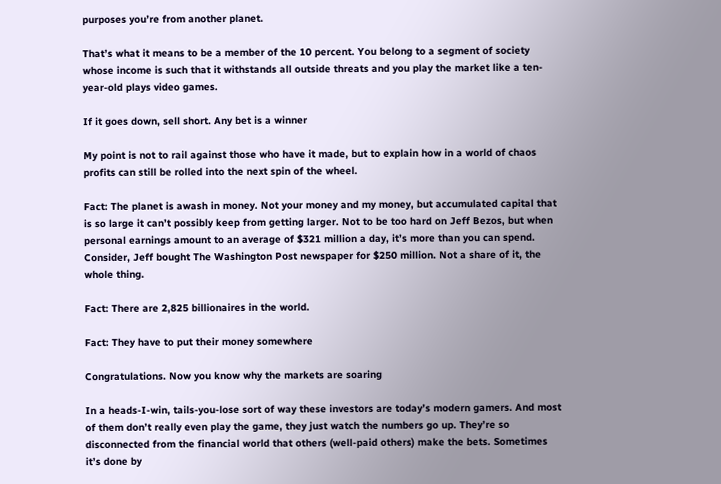purposes you’re from another planet.

That’s what it means to be a member of the 10 percent. You belong to a segment of society whose income is such that it withstands all outside threats and you play the market like a ten-year-old plays video games.

If it goes down, sell short. Any bet is a winner

My point is not to rail against those who have it made, but to explain how in a world of chaos profits can still be rolled into the next spin of the wheel.

Fact: The planet is awash in money. Not your money and my money, but accumulated capital that is so large it can’t possibly keep from getting larger. Not to be too hard on Jeff Bezos, but when personal earnings amount to an average of $321 million a day, it’s more than you can spend. Consider, Jeff bought The Washington Post newspaper for $250 million. Not a share of it, the whole thing.

Fact: There are 2,825 billionaires in the world.

Fact: They have to put their money somewhere

Congratulations. Now you know why the markets are soaring

In a heads-I-win, tails-you-lose sort of way these investors are today’s modern gamers. And most of them don’t really even play the game, they just watch the numbers go up. They’re so disconnected from the financial world that others (well-paid others) make the bets. Sometimes it’s done by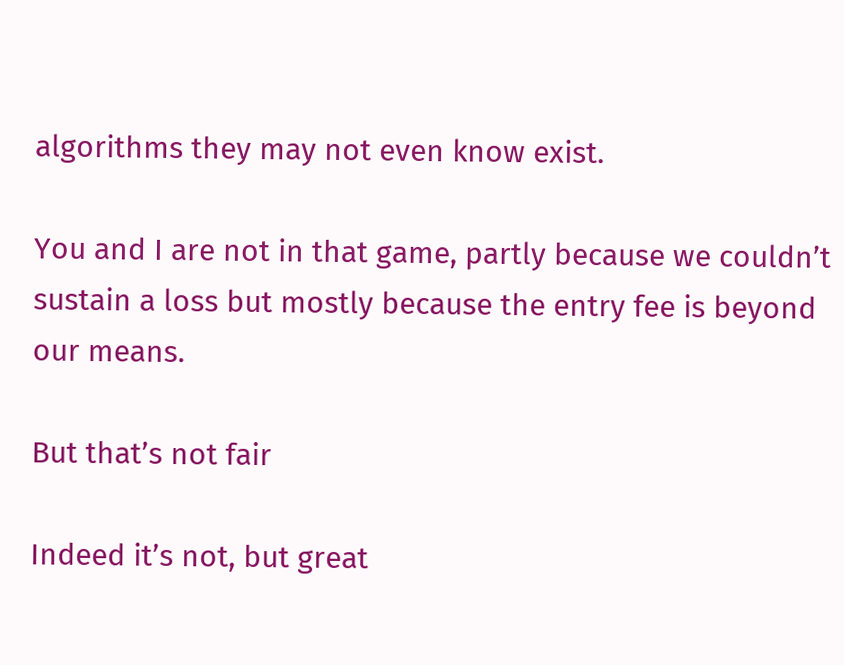algorithms they may not even know exist.

You and I are not in that game, partly because we couldn’t sustain a loss but mostly because the entry fee is beyond our means.

But that’s not fair

Indeed it’s not, but great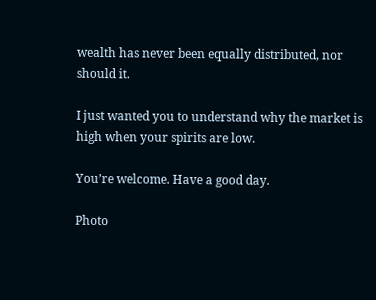wealth has never been equally distributed, nor should it.

I just wanted you to understand why the market is high when your spirits are low.

You’re welcome. Have a good day.

Photo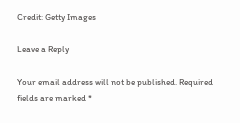Credit: Getty Images

Leave a Reply

Your email address will not be published. Required fields are marked *